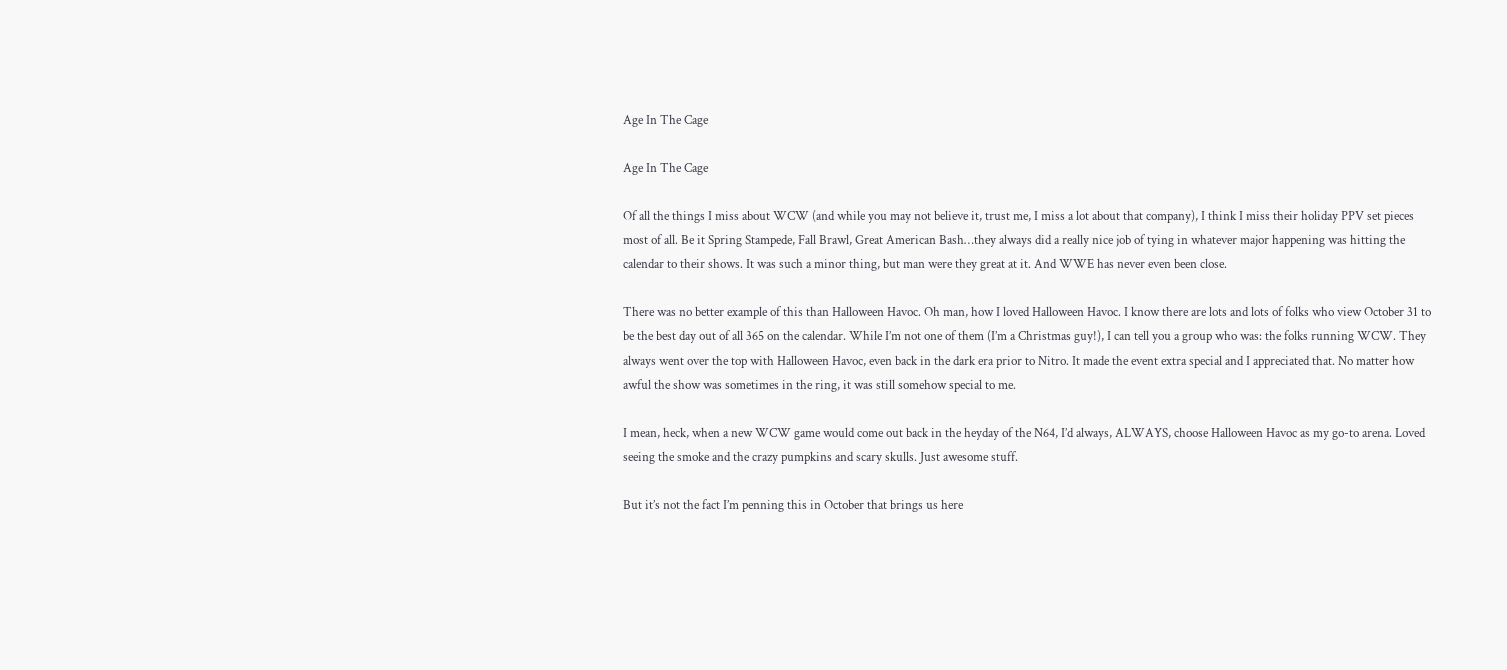Age In The Cage

Age In The Cage

Of all the things I miss about WCW (and while you may not believe it, trust me, I miss a lot about that company), I think I miss their holiday PPV set pieces most of all. Be it Spring Stampede, Fall Brawl, Great American Bash…they always did a really nice job of tying in whatever major happening was hitting the calendar to their shows. It was such a minor thing, but man were they great at it. And WWE has never even been close.

There was no better example of this than Halloween Havoc. Oh man, how I loved Halloween Havoc. I know there are lots and lots of folks who view October 31 to be the best day out of all 365 on the calendar. While I’m not one of them (I’m a Christmas guy!), I can tell you a group who was: the folks running WCW. They always went over the top with Halloween Havoc, even back in the dark era prior to Nitro. It made the event extra special and I appreciated that. No matter how awful the show was sometimes in the ring, it was still somehow special to me.

I mean, heck, when a new WCW game would come out back in the heyday of the N64, I’d always, ALWAYS, choose Halloween Havoc as my go-to arena. Loved seeing the smoke and the crazy pumpkins and scary skulls. Just awesome stuff.

But it’s not the fact I’m penning this in October that brings us here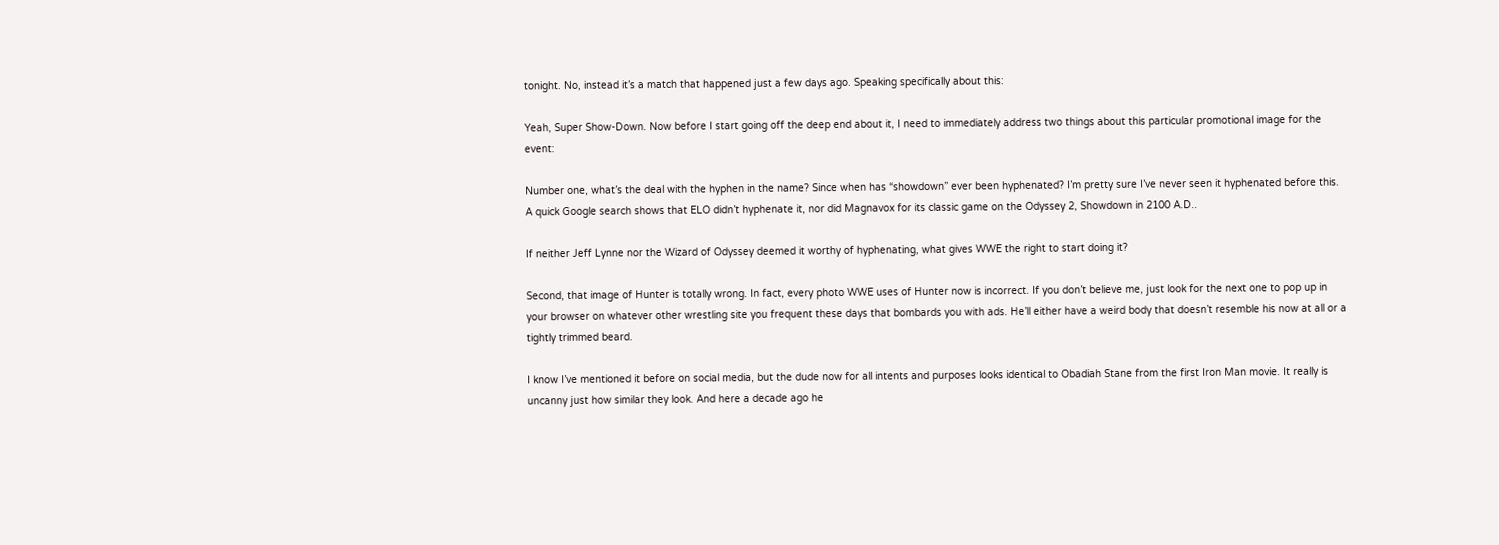tonight. No, instead it’s a match that happened just a few days ago. Speaking specifically about this:

Yeah, Super Show-Down. Now before I start going off the deep end about it, I need to immediately address two things about this particular promotional image for the event:

Number one, what’s the deal with the hyphen in the name? Since when has “showdown” ever been hyphenated? I’m pretty sure I’ve never seen it hyphenated before this. A quick Google search shows that ELO didn’t hyphenate it, nor did Magnavox for its classic game on the Odyssey 2, Showdown in 2100 A.D..

If neither Jeff Lynne nor the Wizard of Odyssey deemed it worthy of hyphenating, what gives WWE the right to start doing it?

Second, that image of Hunter is totally wrong. In fact, every photo WWE uses of Hunter now is incorrect. If you don’t believe me, just look for the next one to pop up in your browser on whatever other wrestling site you frequent these days that bombards you with ads. He’ll either have a weird body that doesn’t resemble his now at all or a tightly trimmed beard.

I know I’ve mentioned it before on social media, but the dude now for all intents and purposes looks identical to Obadiah Stane from the first Iron Man movie. It really is uncanny just how similar they look. And here a decade ago he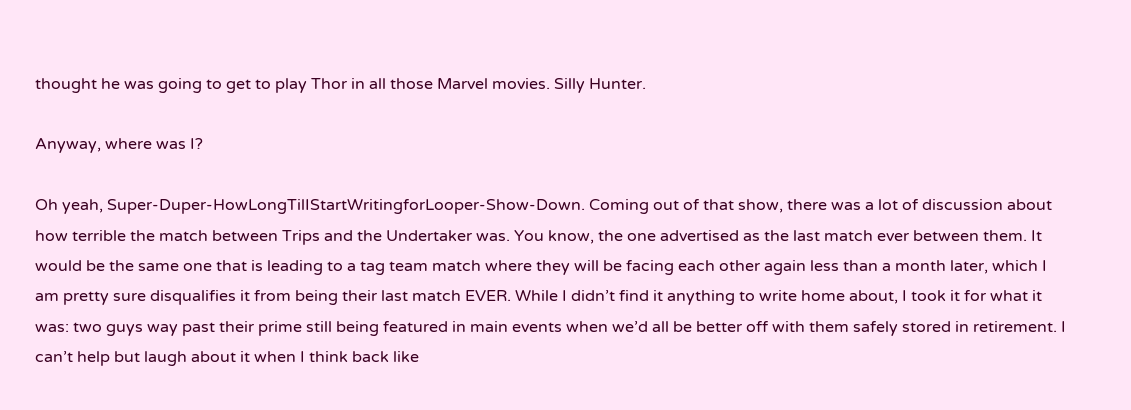thought he was going to get to play Thor in all those Marvel movies. Silly Hunter.

Anyway, where was I?

Oh yeah, Super-Duper-HowLongTilIStartWritingforLooper-Show-Down. Coming out of that show, there was a lot of discussion about how terrible the match between Trips and the Undertaker was. You know, the one advertised as the last match ever between them. It would be the same one that is leading to a tag team match where they will be facing each other again less than a month later, which I am pretty sure disqualifies it from being their last match EVER. While I didn’t find it anything to write home about, I took it for what it was: two guys way past their prime still being featured in main events when we’d all be better off with them safely stored in retirement. I can’t help but laugh about it when I think back like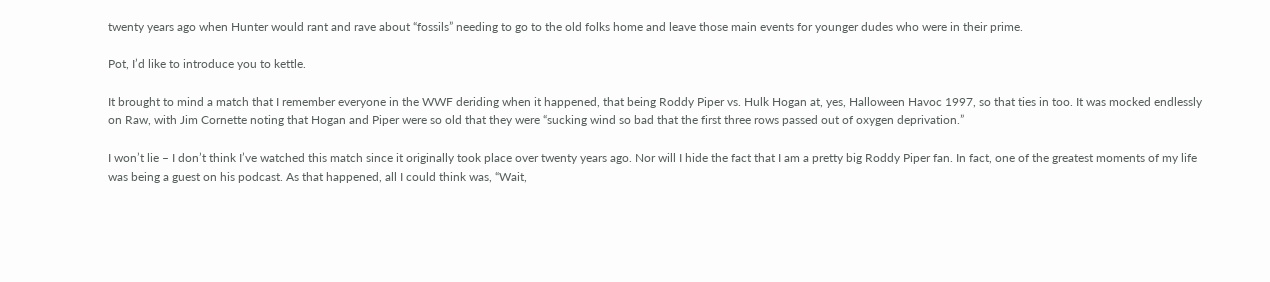twenty years ago when Hunter would rant and rave about “fossils” needing to go to the old folks home and leave those main events for younger dudes who were in their prime.

Pot, I’d like to introduce you to kettle.

It brought to mind a match that I remember everyone in the WWF deriding when it happened, that being Roddy Piper vs. Hulk Hogan at, yes, Halloween Havoc 1997, so that ties in too. It was mocked endlessly on Raw, with Jim Cornette noting that Hogan and Piper were so old that they were “sucking wind so bad that the first three rows passed out of oxygen deprivation.”

I won’t lie – I don’t think I’ve watched this match since it originally took place over twenty years ago. Nor will I hide the fact that I am a pretty big Roddy Piper fan. In fact, one of the greatest moments of my life was being a guest on his podcast. As that happened, all I could think was, “Wait,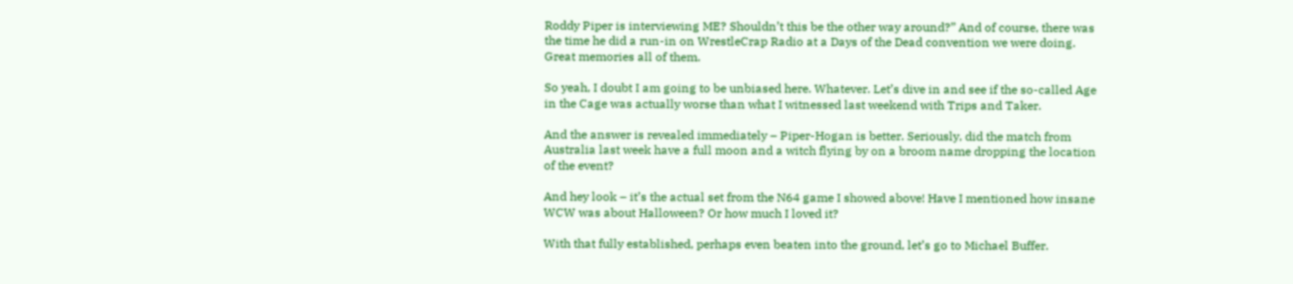Roddy Piper is interviewing ME? Shouldn’t this be the other way around?” And of course, there was the time he did a run-in on WrestleCrap Radio at a Days of the Dead convention we were doing. Great memories all of them.

So yeah, I doubt I am going to be unbiased here. Whatever. Let’s dive in and see if the so-called Age in the Cage was actually worse than what I witnessed last weekend with Trips and Taker.

And the answer is revealed immediately – Piper-Hogan is better. Seriously, did the match from Australia last week have a full moon and a witch flying by on a broom name dropping the location of the event?

And hey look – it’s the actual set from the N64 game I showed above! Have I mentioned how insane WCW was about Halloween? Or how much I loved it?

With that fully established, perhaps even beaten into the ground, let’s go to Michael Buffer.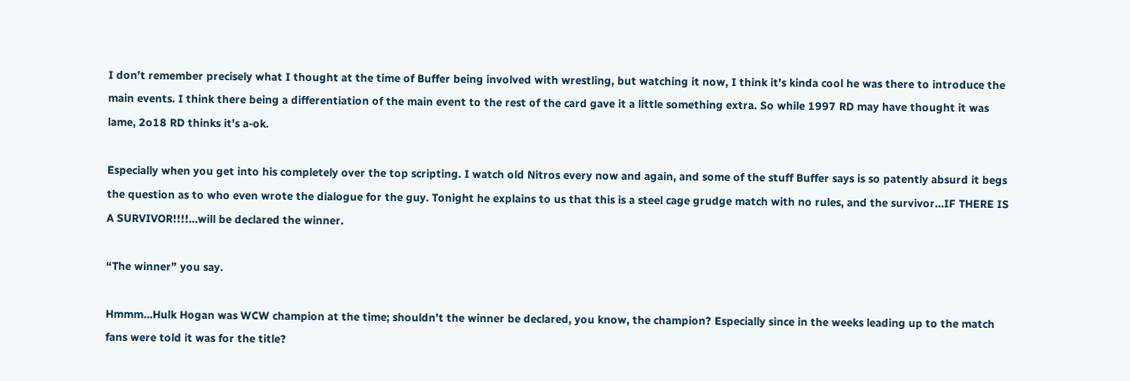I don’t remember precisely what I thought at the time of Buffer being involved with wrestling, but watching it now, I think it’s kinda cool he was there to introduce the main events. I think there being a differentiation of the main event to the rest of the card gave it a little something extra. So while 1997 RD may have thought it was lame, 2o18 RD thinks it’s a-ok.

Especially when you get into his completely over the top scripting. I watch old Nitros every now and again, and some of the stuff Buffer says is so patently absurd it begs the question as to who even wrote the dialogue for the guy. Tonight he explains to us that this is a steel cage grudge match with no rules, and the survivor…IF THERE IS A SURVIVOR!!!!…will be declared the winner.

“The winner” you say.

Hmmm…Hulk Hogan was WCW champion at the time; shouldn’t the winner be declared, you know, the champion? Especially since in the weeks leading up to the match fans were told it was for the title?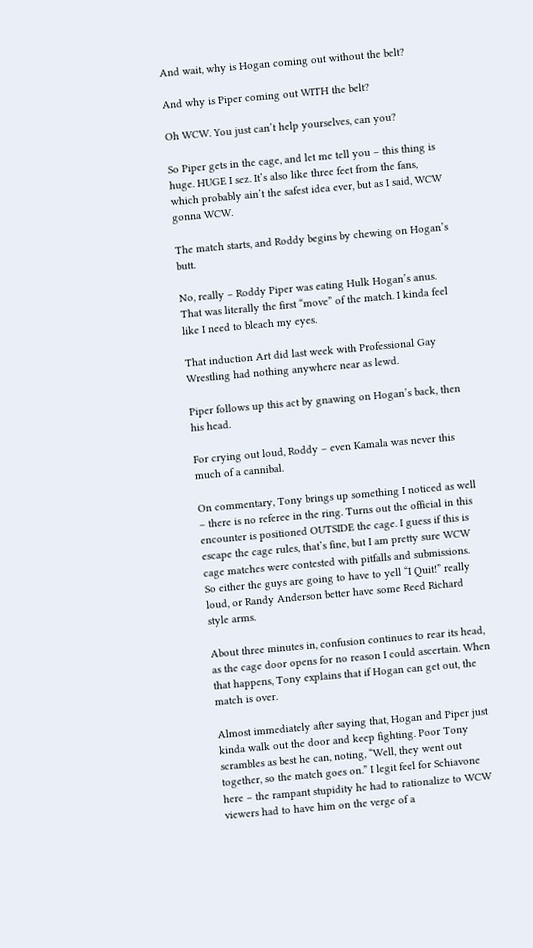And wait, why is Hogan coming out without the belt?

And why is Piper coming out WITH the belt?

Oh WCW. You just can’t help yourselves, can you?

So Piper gets in the cage, and let me tell you – this thing is huge. HUGE I sez. It’s also like three feet from the fans, which probably ain’t the safest idea ever, but as I said, WCW gonna WCW.

The match starts, and Roddy begins by chewing on Hogan’s butt.

No, really – Roddy Piper was eating Hulk Hogan’s anus. That was literally the first “move” of the match. I kinda feel like I need to bleach my eyes.

That induction Art did last week with Professional Gay Wrestling had nothing anywhere near as lewd.

Piper follows up this act by gnawing on Hogan’s back, then his head.

For crying out loud, Roddy – even Kamala was never this much of a cannibal.

On commentary, Tony brings up something I noticed as well – there is no referee in the ring. Turns out the official in this encounter is positioned OUTSIDE the cage. I guess if this is escape the cage rules, that’s fine, but I am pretty sure WCW cage matches were contested with pitfalls and submissions. So either the guys are going to have to yell “I Quit!” really loud, or Randy Anderson better have some Reed Richard style arms.

About three minutes in, confusion continues to rear its head, as the cage door opens for no reason I could ascertain. When that happens, Tony explains that if Hogan can get out, the match is over.

Almost immediately after saying that, Hogan and Piper just kinda walk out the door and keep fighting. Poor Tony scrambles as best he can, noting, “Well, they went out together, so the match goes on.” I legit feel for Schiavone here – the rampant stupidity he had to rationalize to WCW viewers had to have him on the verge of a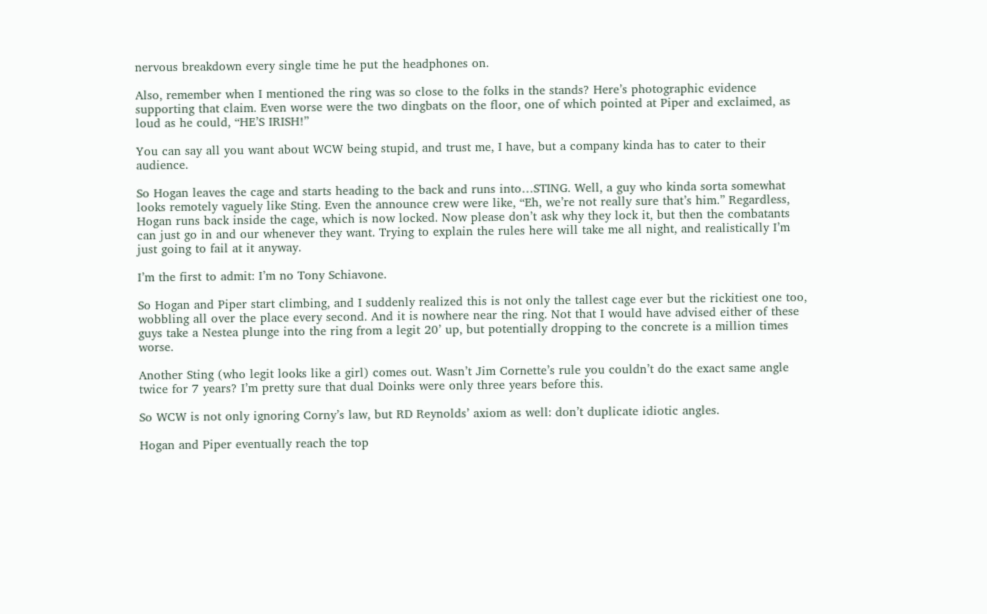nervous breakdown every single time he put the headphones on.

Also, remember when I mentioned the ring was so close to the folks in the stands? Here’s photographic evidence supporting that claim. Even worse were the two dingbats on the floor, one of which pointed at Piper and exclaimed, as loud as he could, “HE’S IRISH!”

You can say all you want about WCW being stupid, and trust me, I have, but a company kinda has to cater to their audience.

So Hogan leaves the cage and starts heading to the back and runs into…STING. Well, a guy who kinda sorta somewhat looks remotely vaguely like Sting. Even the announce crew were like, “Eh, we’re not really sure that’s him.” Regardless, Hogan runs back inside the cage, which is now locked. Now please don’t ask why they lock it, but then the combatants can just go in and our whenever they want. Trying to explain the rules here will take me all night, and realistically I’m just going to fail at it anyway.

I’m the first to admit: I’m no Tony Schiavone.

So Hogan and Piper start climbing, and I suddenly realized this is not only the tallest cage ever but the rickitiest one too, wobbling all over the place every second. And it is nowhere near the ring. Not that I would have advised either of these guys take a Nestea plunge into the ring from a legit 20’ up, but potentially dropping to the concrete is a million times worse.

Another Sting (who legit looks like a girl) comes out. Wasn’t Jim Cornette’s rule you couldn’t do the exact same angle twice for 7 years? I’m pretty sure that dual Doinks were only three years before this.

So WCW is not only ignoring Corny’s law, but RD Reynolds’ axiom as well: don’t duplicate idiotic angles.

Hogan and Piper eventually reach the top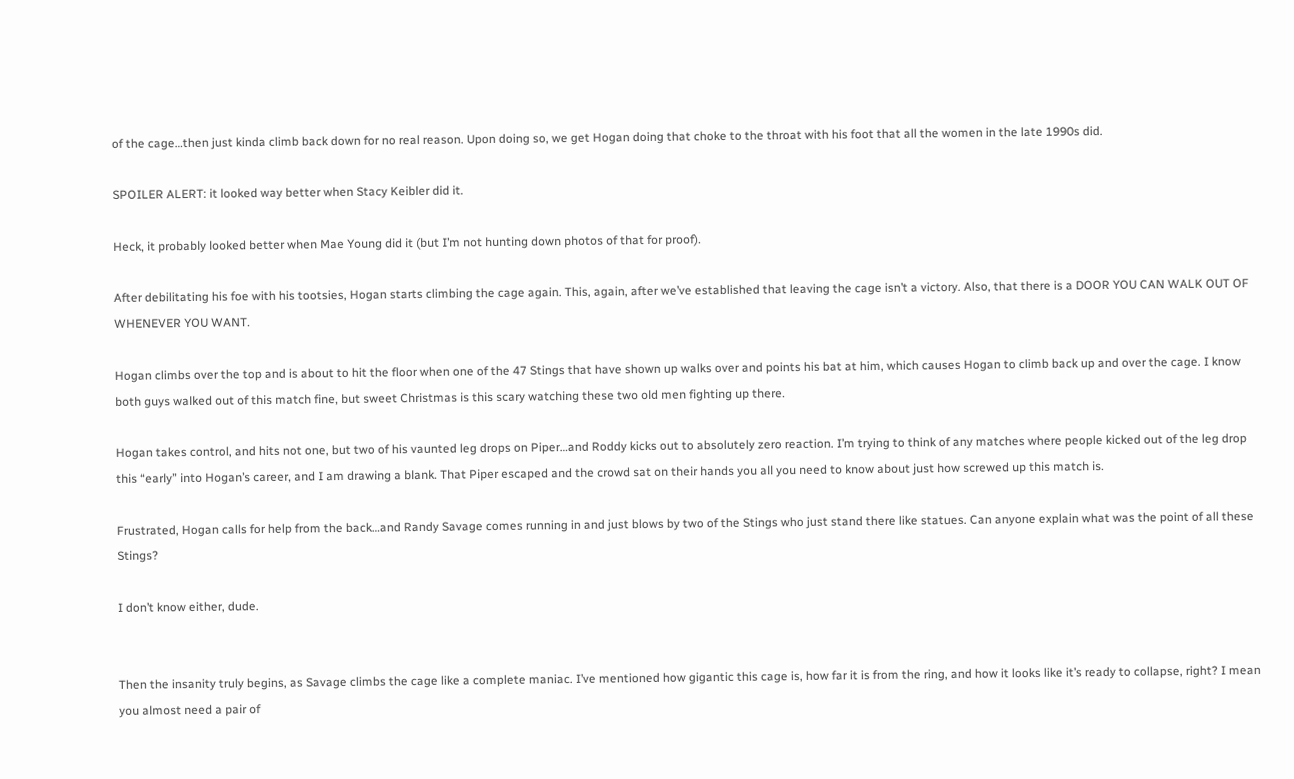of the cage…then just kinda climb back down for no real reason. Upon doing so, we get Hogan doing that choke to the throat with his foot that all the women in the late 1990s did.

SPOILER ALERT: it looked way better when Stacy Keibler did it.

Heck, it probably looked better when Mae Young did it (but I’m not hunting down photos of that for proof).

After debilitating his foe with his tootsies, Hogan starts climbing the cage again. This, again, after we’ve established that leaving the cage isn’t a victory. Also, that there is a DOOR YOU CAN WALK OUT OF WHENEVER YOU WANT.

Hogan climbs over the top and is about to hit the floor when one of the 47 Stings that have shown up walks over and points his bat at him, which causes Hogan to climb back up and over the cage. I know both guys walked out of this match fine, but sweet Christmas is this scary watching these two old men fighting up there.

Hogan takes control, and hits not one, but two of his vaunted leg drops on Piper…and Roddy kicks out to absolutely zero reaction. I’m trying to think of any matches where people kicked out of the leg drop this “early” into Hogan’s career, and I am drawing a blank. That Piper escaped and the crowd sat on their hands you all you need to know about just how screwed up this match is.

Frustrated, Hogan calls for help from the back…and Randy Savage comes running in and just blows by two of the Stings who just stand there like statues. Can anyone explain what was the point of all these Stings?

I don’t know either, dude.


Then the insanity truly begins, as Savage climbs the cage like a complete maniac. I’ve mentioned how gigantic this cage is, how far it is from the ring, and how it looks like it’s ready to collapse, right? I mean you almost need a pair of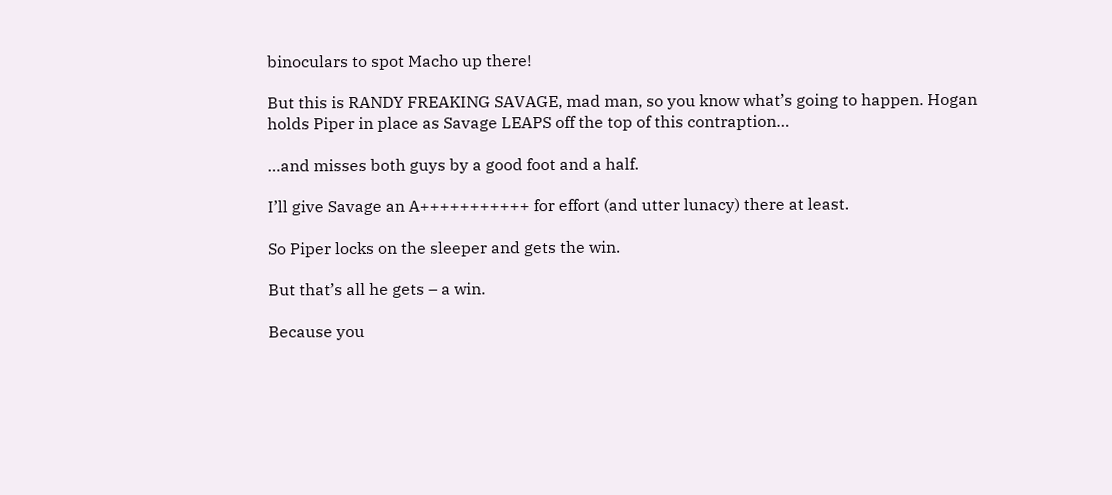binoculars to spot Macho up there!

But this is RANDY FREAKING SAVAGE, mad man, so you know what’s going to happen. Hogan holds Piper in place as Savage LEAPS off the top of this contraption…

…and misses both guys by a good foot and a half.

I’ll give Savage an A+++++++++++ for effort (and utter lunacy) there at least.

So Piper locks on the sleeper and gets the win.

But that’s all he gets – a win.

Because you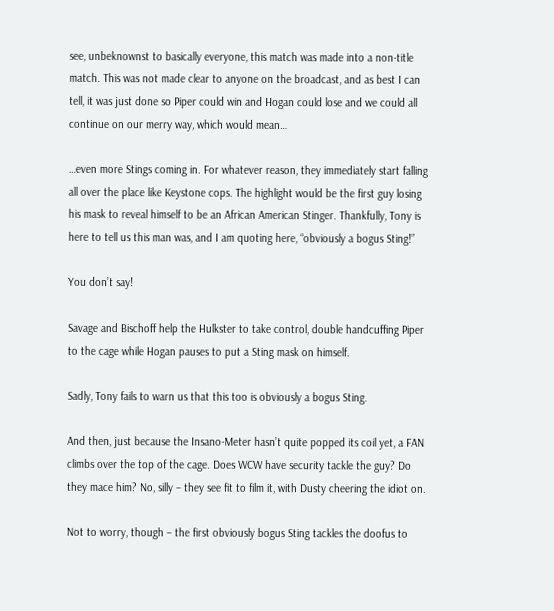see, unbeknownst to basically everyone, this match was made into a non-title match. This was not made clear to anyone on the broadcast, and as best I can tell, it was just done so Piper could win and Hogan could lose and we could all continue on our merry way, which would mean…

…even more Stings coming in. For whatever reason, they immediately start falling all over the place like Keystone cops. The highlight would be the first guy losing his mask to reveal himself to be an African American Stinger. Thankfully, Tony is here to tell us this man was, and I am quoting here, “obviously a bogus Sting!”

You don’t say!

Savage and Bischoff help the Hulkster to take control, double handcuffing Piper to the cage while Hogan pauses to put a Sting mask on himself.

Sadly, Tony fails to warn us that this too is obviously a bogus Sting.

And then, just because the Insano-Meter hasn’t quite popped its coil yet, a FAN climbs over the top of the cage. Does WCW have security tackle the guy? Do they mace him? No, silly – they see fit to film it, with Dusty cheering the idiot on.

Not to worry, though – the first obviously bogus Sting tackles the doofus to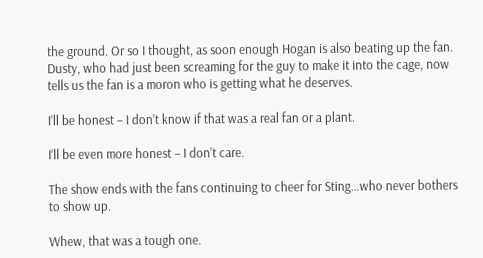the ground. Or so I thought, as soon enough Hogan is also beating up the fan. Dusty, who had just been screaming for the guy to make it into the cage, now tells us the fan is a moron who is getting what he deserves.

I’ll be honest – I don’t know if that was a real fan or a plant.

I’ll be even more honest – I don’t care.

The show ends with the fans continuing to cheer for Sting…who never bothers to show up.

Whew, that was a tough one.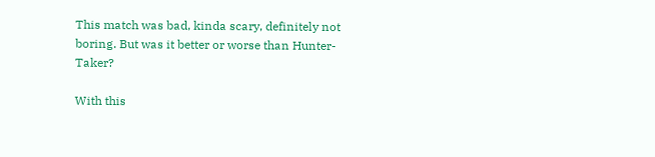This match was bad, kinda scary, definitely not boring. But was it better or worse than Hunter-Taker?

With this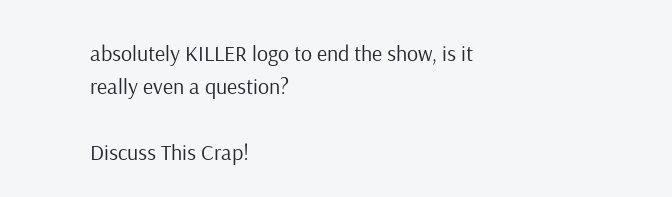absolutely KILLER logo to end the show, is it really even a question?

Discuss This Crap!